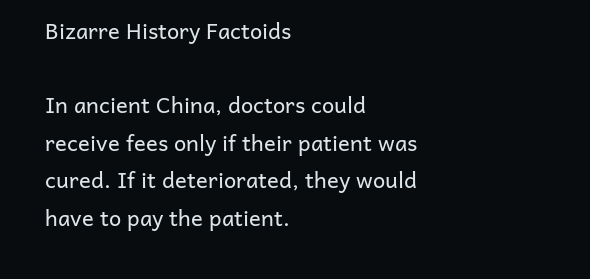Bizarre History Factoids

In ancient China, doctors could receive fees only if their patient was cured. If it deteriorated, they would have to pay the patient.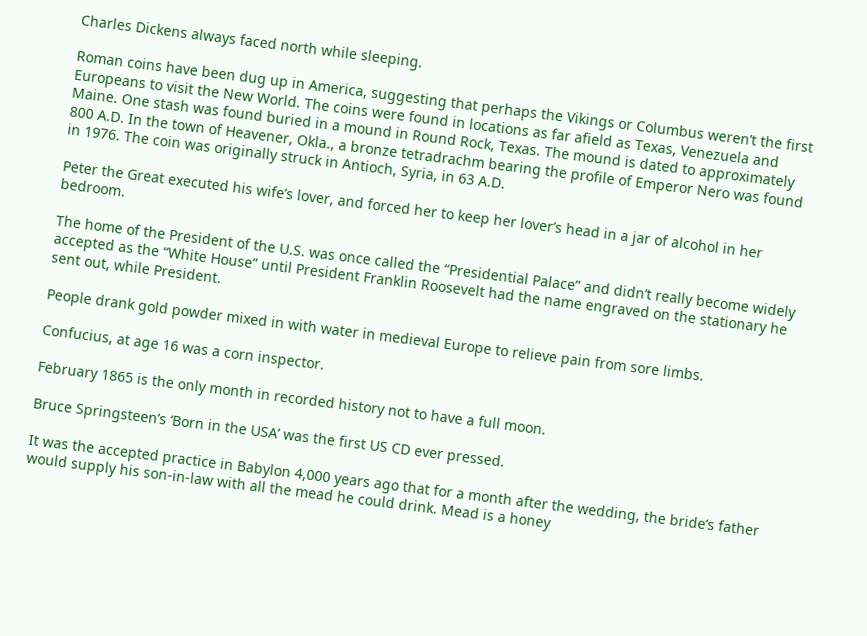Charles Dickens always faced north while sleeping.

Roman coins have been dug up in America, suggesting that perhaps the Vikings or Columbus weren’t the first Europeans to visit the New World. The coins were found in locations as far afield as Texas, Venezuela and Maine. One stash was found buried in a mound in Round Rock, Texas. The mound is dated to approximately 800 A.D. In the town of Heavener, Okla., a bronze tetradrachm bearing the profile of Emperor Nero was found in 1976. The coin was originally struck in Antioch, Syria, in 63 A.D.

Peter the Great executed his wife’s lover, and forced her to keep her lover’s head in a jar of alcohol in her bedroom.

The home of the President of the U.S. was once called the “Presidential Palace” and didn’t really become widely accepted as the “White House” until President Franklin Roosevelt had the name engraved on the stationary he sent out, while President.

People drank gold powder mixed in with water in medieval Europe to relieve pain from sore limbs.

Confucius, at age 16 was a corn inspector.

February 1865 is the only month in recorded history not to have a full moon.

Bruce Springsteen’s ‘Born in the USA’ was the first US CD ever pressed.

It was the accepted practice in Babylon 4,000 years ago that for a month after the wedding, the bride’s father would supply his son-in-law with all the mead he could drink. Mead is a honey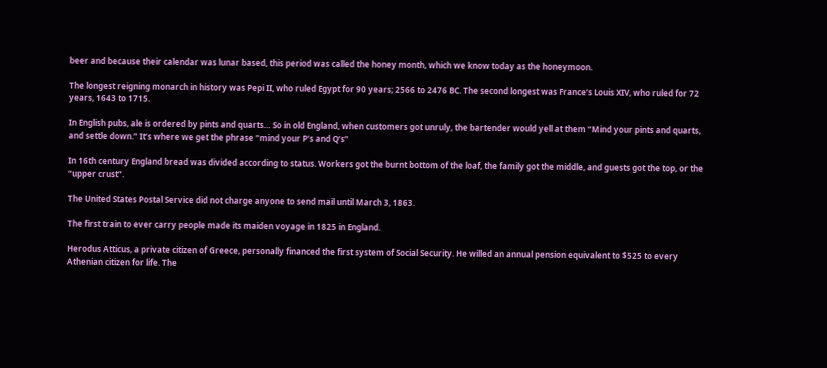beer and because their calendar was lunar based, this period was called the honey month, which we know today as the honeymoon.

The longest reigning monarch in history was Pepi II, who ruled Egypt for 90 years; 2566 to 2476 BC. The second longest was France’s Louis XIV, who ruled for 72 years, 1643 to 1715.

In English pubs, ale is ordered by pints and quarts… So in old England, when customers got unruly, the bartender would yell at them “Mind your pints and quarts, and settle down.” It’s where we get the phrase “mind your P’s and Q’s”

In 16th century England bread was divided according to status. Workers got the burnt bottom of the loaf, the family got the middle, and guests got the top, or the “upper crust”.

The United States Postal Service did not charge anyone to send mail until March 3, 1863.

The first train to ever carry people made its maiden voyage in 1825 in England.

Herodus Atticus, a private citizen of Greece, personally financed the first system of Social Security. He willed an annual pension equivalent to $525 to every Athenian citizen for life. The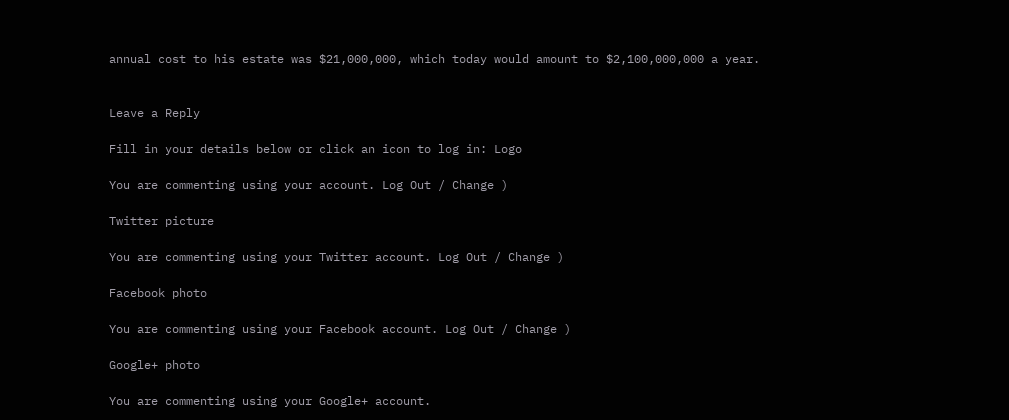annual cost to his estate was $21,000,000, which today would amount to $2,100,000,000 a year.


Leave a Reply

Fill in your details below or click an icon to log in: Logo

You are commenting using your account. Log Out / Change )

Twitter picture

You are commenting using your Twitter account. Log Out / Change )

Facebook photo

You are commenting using your Facebook account. Log Out / Change )

Google+ photo

You are commenting using your Google+ account.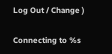Log Out / Change )

Connecting to %s